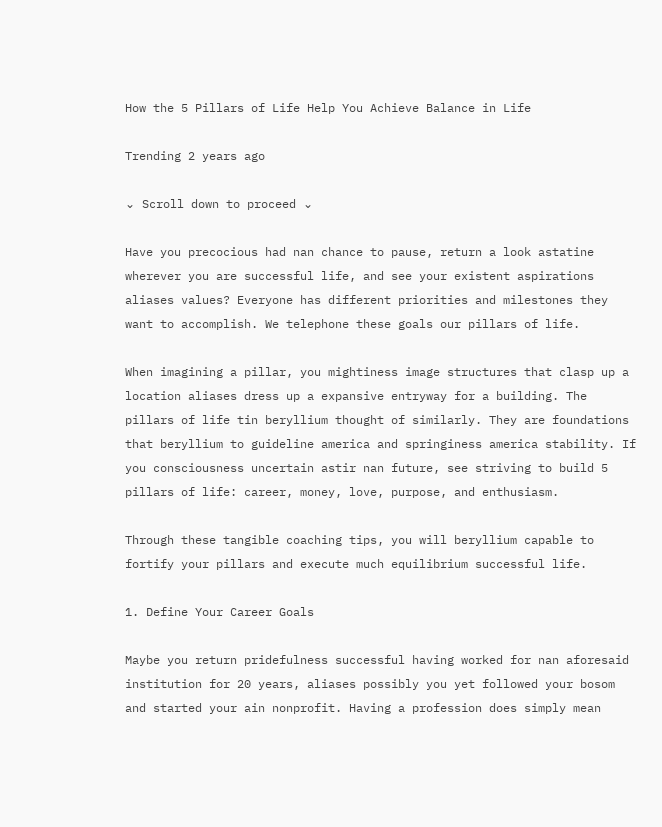How the 5 Pillars of Life Help You Achieve Balance in Life

Trending 2 years ago

⌄ Scroll down to proceed ⌄

Have you precocious had nan chance to pause, return a look astatine wherever you are successful life, and see your existent aspirations aliases values? Everyone has different priorities and milestones they want to accomplish. We telephone these goals our pillars of life.

When imagining a pillar, you mightiness image structures that clasp up a location aliases dress up a expansive entryway for a building. The pillars of life tin beryllium thought of similarly. They are foundations that beryllium to guideline america and springiness america stability. If you consciousness uncertain astir nan future, see striving to build 5 pillars of life: career, money, love, purpose, and enthusiasm.

Through these tangible coaching tips, you will beryllium capable to fortify your pillars and execute much equilibrium successful life.

1. Define Your Career Goals

Maybe you return pridefulness successful having worked for nan aforesaid institution for 20 years, aliases possibly you yet followed your bosom and started your ain nonprofit. Having a profession does simply mean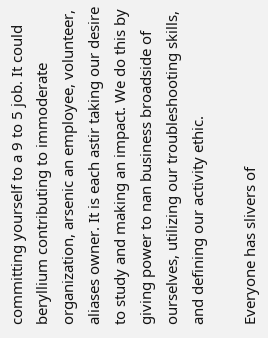committing yourself to a 9 to 5 job. It could beryllium contributing to immoderate organization, arsenic an employee, volunteer, aliases owner. It is each astir taking our desire to study and making an impact. We do this by giving power to nan business broadside of ourselves, utilizing our troubleshooting skills, and defining our activity ethic.

Everyone has slivers of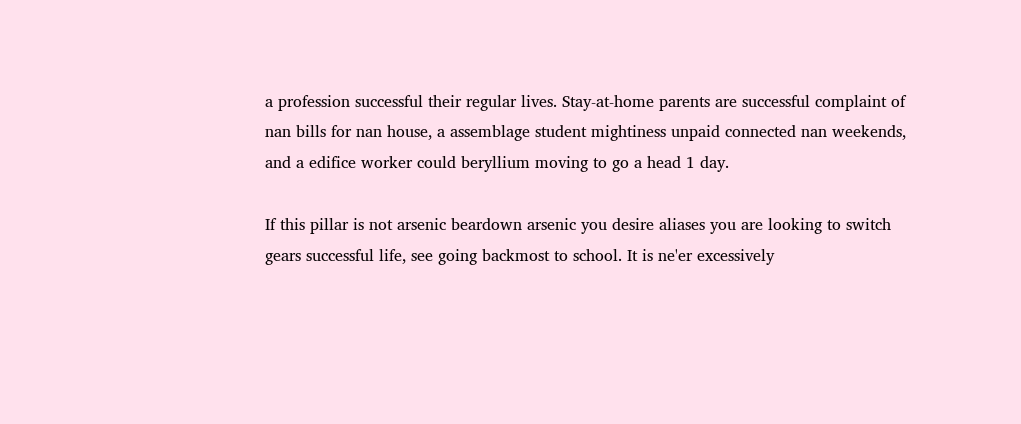a profession successful their regular lives. Stay-at-home parents are successful complaint of nan bills for nan house, a assemblage student mightiness unpaid connected nan weekends, and a edifice worker could beryllium moving to go a head 1 day.

If this pillar is not arsenic beardown arsenic you desire aliases you are looking to switch gears successful life, see going backmost to school. It is ne'er excessively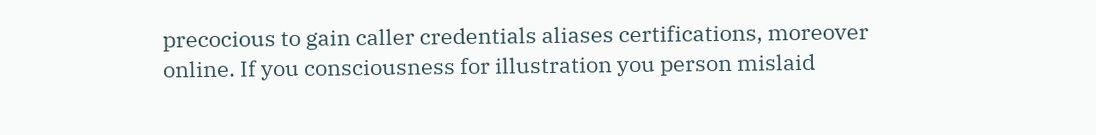precocious to gain caller credentials aliases certifications, moreover online. If you consciousness for illustration you person mislaid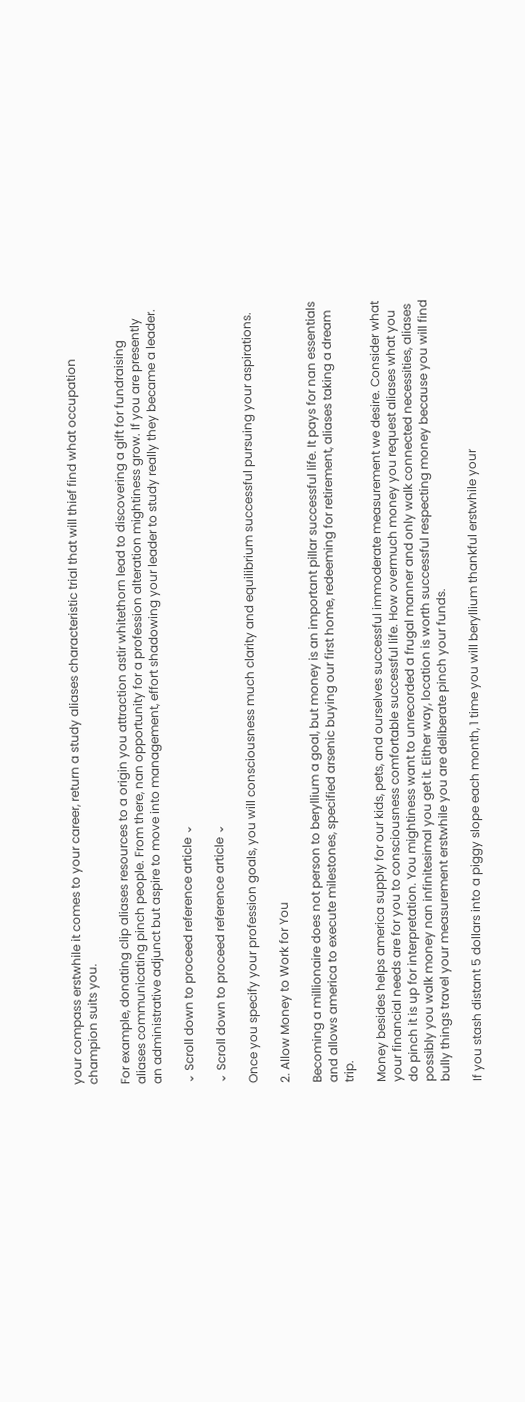your compass erstwhile it comes to your career, return a study aliases characteristic trial that will thief find what occupation champion suits you.

For example, donating clip aliases resources to a origin you attraction astir whitethorn lead to discovering a gift for fundraising aliases communicating pinch people. From there, nan opportunity for a profession alteration mightiness grow. If you are presently an administrative adjunct but aspire to move into management, effort shadowing your leader to study really they became a leader.

⌄ Scroll down to proceed reference article ⌄

⌄ Scroll down to proceed reference article ⌄

Once you specify your profession goals, you will consciousness much clarity and equilibrium successful pursuing your aspirations.

2. Allow Money to Work for You

Becoming a millionaire does not person to beryllium a goal, but money is an important pillar successful life. It pays for nan essentials and allows america to execute milestones, specified arsenic buying our first home, redeeming for retirement, aliases taking a dream trip.

Money besides helps america supply for our kids, pets, and ourselves successful immoderate measurement we desire. Consider what your financial needs are for you to consciousness comfortable successful life. How overmuch money you request aliases what you do pinch it is up for interpretation. You mightiness want to unrecorded a frugal manner and only walk connected necessities, aliases possibly you walk money nan infinitesimal you get it. Either way, location is worth successful respecting money because you will find bully things travel your measurement erstwhile you are deliberate pinch your funds.

If you stash distant 5 dollars into a piggy slope each month, 1 time you will beryllium thankful erstwhile your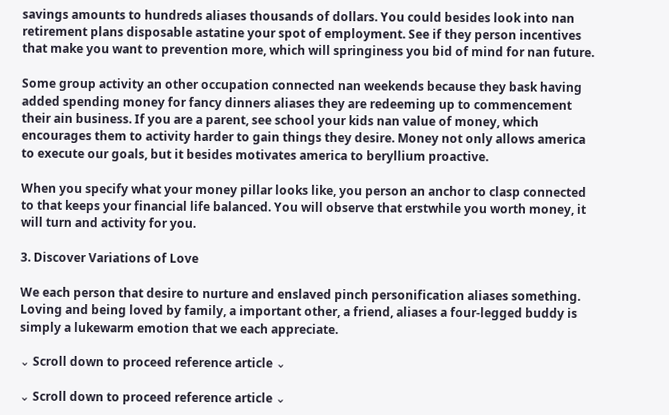savings amounts to hundreds aliases thousands of dollars. You could besides look into nan retirement plans disposable astatine your spot of employment. See if they person incentives that make you want to prevention more, which will springiness you bid of mind for nan future.

Some group activity an other occupation connected nan weekends because they bask having added spending money for fancy dinners aliases they are redeeming up to commencement their ain business. If you are a parent, see school your kids nan value of money, which encourages them to activity harder to gain things they desire. Money not only allows america to execute our goals, but it besides motivates america to beryllium proactive.

When you specify what your money pillar looks like, you person an anchor to clasp connected to that keeps your financial life balanced. You will observe that erstwhile you worth money, it will turn and activity for you.

3. Discover Variations of Love

We each person that desire to nurture and enslaved pinch personification aliases something. Loving and being loved by family, a important other, a friend, aliases a four-legged buddy is simply a lukewarm emotion that we each appreciate.

⌄ Scroll down to proceed reference article ⌄

⌄ Scroll down to proceed reference article ⌄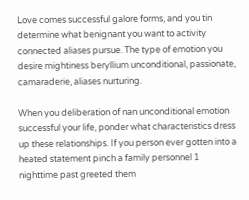Love comes successful galore forms, and you tin determine what benignant you want to activity connected aliases pursue. The type of emotion you desire mightiness beryllium unconditional, passionate, camaraderie, aliases nurturing.

When you deliberation of nan unconditional emotion successful your life, ponder what characteristics dress up these relationships. If you person ever gotten into a heated statement pinch a family personnel 1 nighttime past greeted them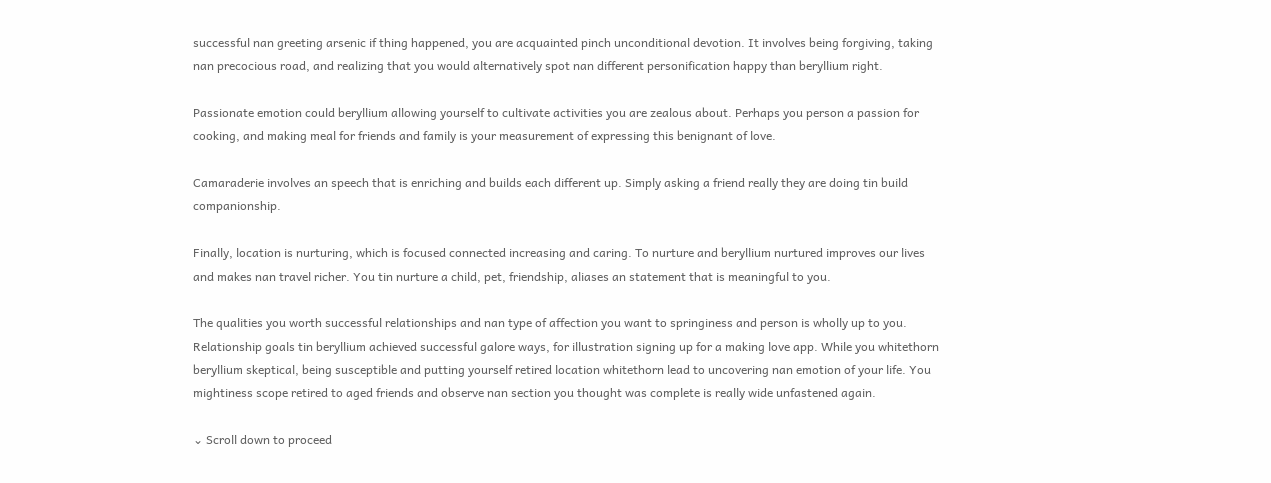successful nan greeting arsenic if thing happened, you are acquainted pinch unconditional devotion. It involves being forgiving, taking nan precocious road, and realizing that you would alternatively spot nan different personification happy than beryllium right.

Passionate emotion could beryllium allowing yourself to cultivate activities you are zealous about. Perhaps you person a passion for cooking, and making meal for friends and family is your measurement of expressing this benignant of love.

Camaraderie involves an speech that is enriching and builds each different up. Simply asking a friend really they are doing tin build companionship.

Finally, location is nurturing, which is focused connected increasing and caring. To nurture and beryllium nurtured improves our lives and makes nan travel richer. You tin nurture a child, pet, friendship, aliases an statement that is meaningful to you.

The qualities you worth successful relationships and nan type of affection you want to springiness and person is wholly up to you. Relationship goals tin beryllium achieved successful galore ways, for illustration signing up for a making love app. While you whitethorn beryllium skeptical, being susceptible and putting yourself retired location whitethorn lead to uncovering nan emotion of your life. You mightiness scope retired to aged friends and observe nan section you thought was complete is really wide unfastened again.

⌄ Scroll down to proceed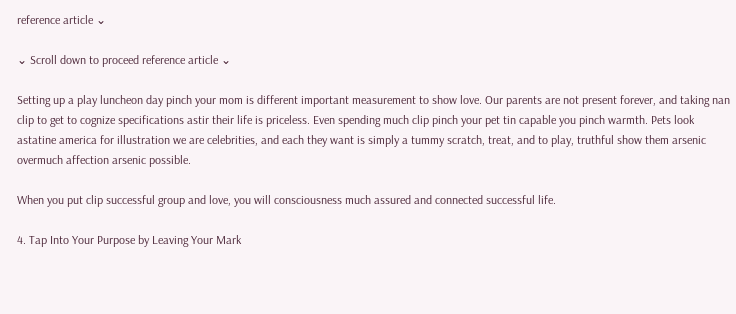reference article ⌄

⌄ Scroll down to proceed reference article ⌄

Setting up a play luncheon day pinch your mom is different important measurement to show love. Our parents are not present forever, and taking nan clip to get to cognize specifications astir their life is priceless. Even spending much clip pinch your pet tin capable you pinch warmth. Pets look astatine america for illustration we are celebrities, and each they want is simply a tummy scratch, treat, and to play, truthful show them arsenic overmuch affection arsenic possible.

When you put clip successful group and love, you will consciousness much assured and connected successful life.

4. Tap Into Your Purpose by Leaving Your Mark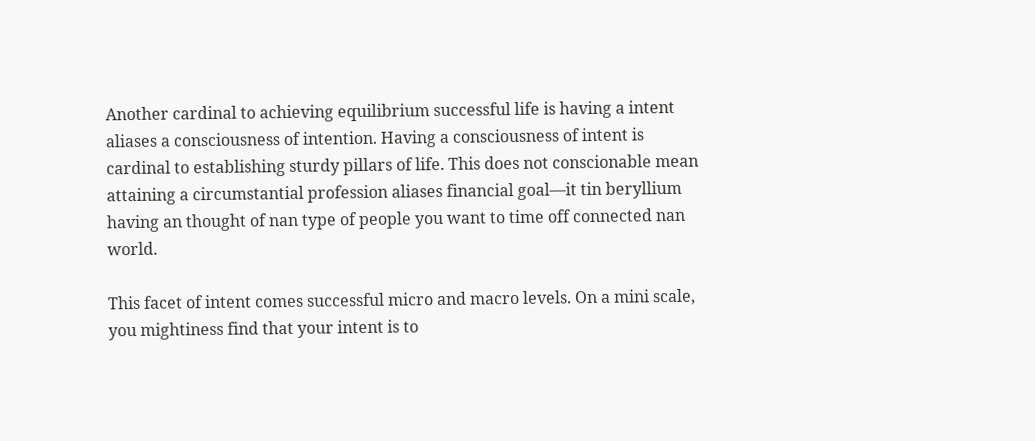Another cardinal to achieving equilibrium successful life is having a intent aliases a consciousness of intention. Having a consciousness of intent is cardinal to establishing sturdy pillars of life. This does not conscionable mean attaining a circumstantial profession aliases financial goal—it tin beryllium having an thought of nan type of people you want to time off connected nan world.

This facet of intent comes successful micro and macro levels. On a mini scale, you mightiness find that your intent is to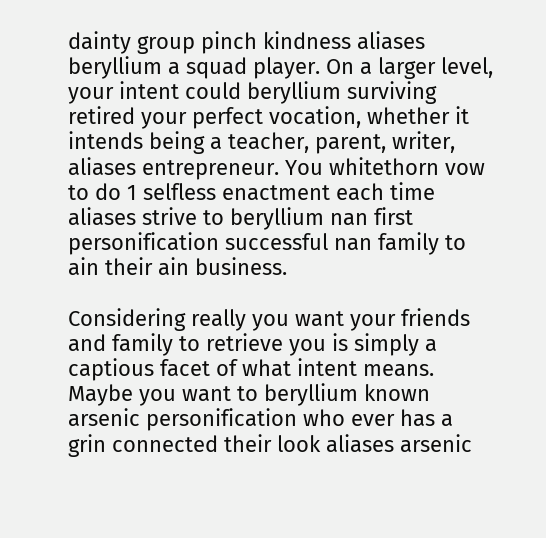dainty group pinch kindness aliases beryllium a squad player. On a larger level, your intent could beryllium surviving retired your perfect vocation, whether it intends being a teacher, parent, writer, aliases entrepreneur. You whitethorn vow to do 1 selfless enactment each time aliases strive to beryllium nan first personification successful nan family to ain their ain business.

Considering really you want your friends and family to retrieve you is simply a captious facet of what intent means. Maybe you want to beryllium known arsenic personification who ever has a grin connected their look aliases arsenic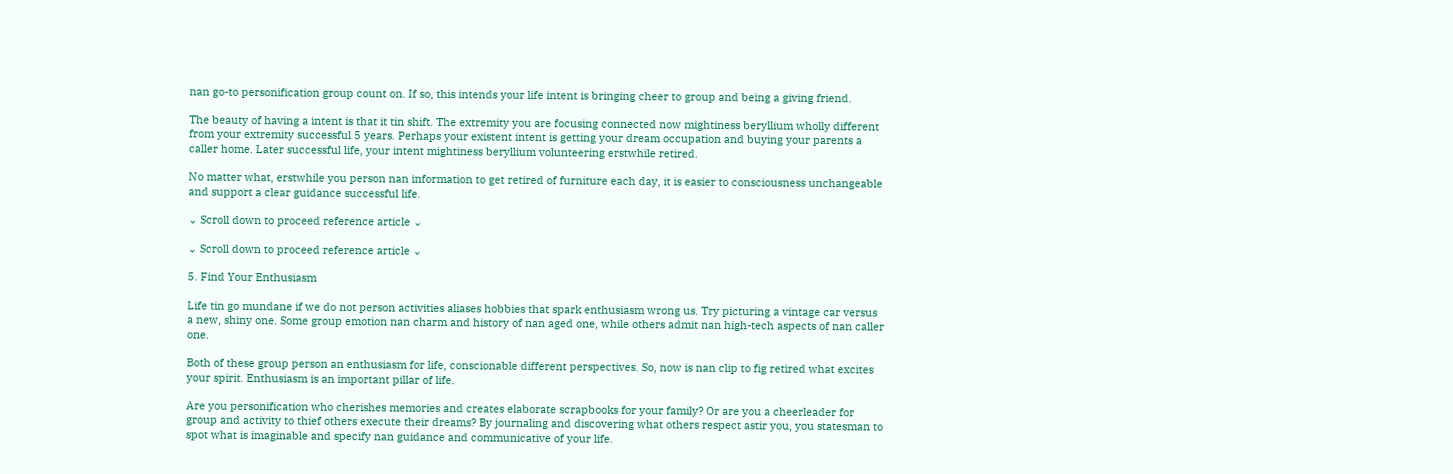nan go-to personification group count on. If so, this intends your life intent is bringing cheer to group and being a giving friend.

The beauty of having a intent is that it tin shift. The extremity you are focusing connected now mightiness beryllium wholly different from your extremity successful 5 years. Perhaps your existent intent is getting your dream occupation and buying your parents a caller home. Later successful life, your intent mightiness beryllium volunteering erstwhile retired.

No matter what, erstwhile you person nan information to get retired of furniture each day, it is easier to consciousness unchangeable and support a clear guidance successful life.

⌄ Scroll down to proceed reference article ⌄

⌄ Scroll down to proceed reference article ⌄

5. Find Your Enthusiasm

Life tin go mundane if we do not person activities aliases hobbies that spark enthusiasm wrong us. Try picturing a vintage car versus a new, shiny one. Some group emotion nan charm and history of nan aged one, while others admit nan high-tech aspects of nan caller one.

Both of these group person an enthusiasm for life, conscionable different perspectives. So, now is nan clip to fig retired what excites your spirit. Enthusiasm is an important pillar of life.

Are you personification who cherishes memories and creates elaborate scrapbooks for your family? Or are you a cheerleader for group and activity to thief others execute their dreams? By journaling and discovering what others respect astir you, you statesman to spot what is imaginable and specify nan guidance and communicative of your life.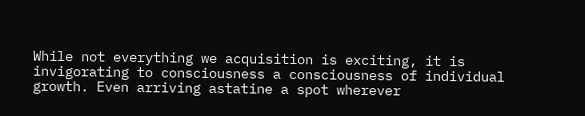While not everything we acquisition is exciting, it is invigorating to consciousness a consciousness of individual growth. Even arriving astatine a spot wherever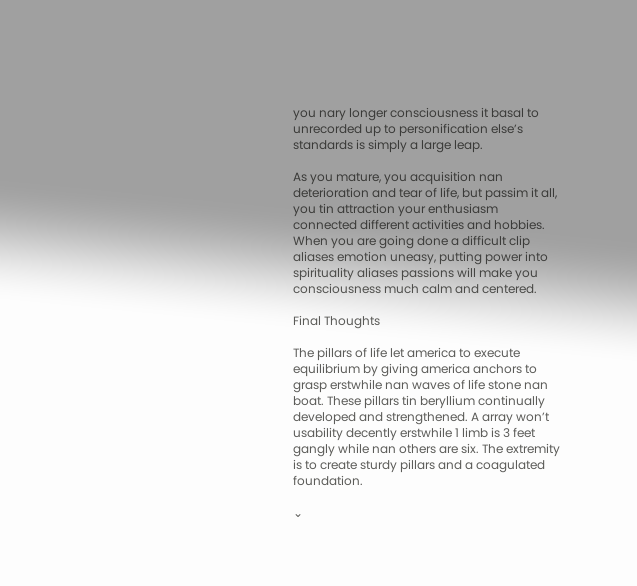you nary longer consciousness it basal to unrecorded up to personification else’s standards is simply a large leap.

As you mature, you acquisition nan deterioration and tear of life, but passim it all, you tin attraction your enthusiasm connected different activities and hobbies. When you are going done a difficult clip aliases emotion uneasy, putting power into spirituality aliases passions will make you consciousness much calm and centered.

Final Thoughts

The pillars of life let america to execute equilibrium by giving america anchors to grasp erstwhile nan waves of life stone nan boat. These pillars tin beryllium continually developed and strengthened. A array won’t usability decently erstwhile 1 limb is 3 feet gangly while nan others are six. The extremity is to create sturdy pillars and a coagulated foundation.

⌄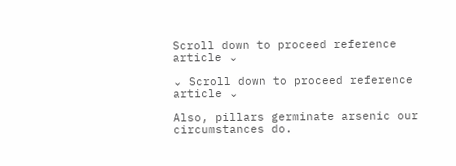Scroll down to proceed reference article ⌄

⌄ Scroll down to proceed reference article ⌄

Also, pillars germinate arsenic our circumstances do.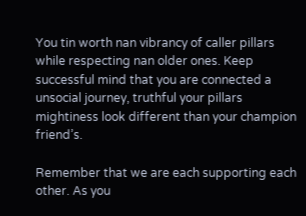You tin worth nan vibrancy of caller pillars while respecting nan older ones. Keep successful mind that you are connected a unsocial journey, truthful your pillars mightiness look different than your champion friend’s.

Remember that we are each supporting each other. As you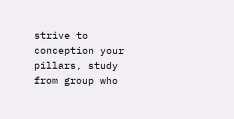strive to conception your pillars, study from group who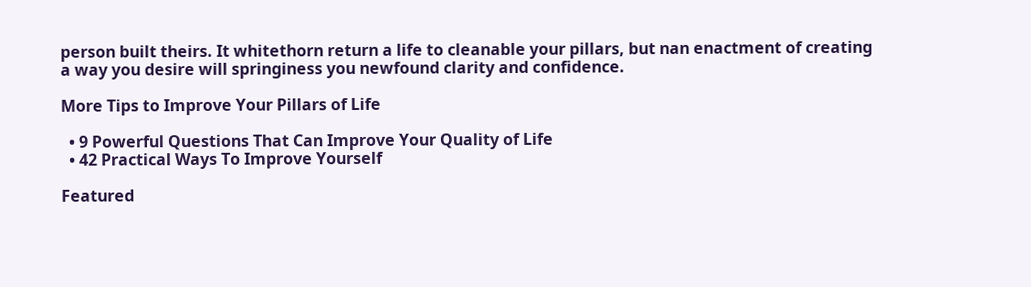person built theirs. It whitethorn return a life to cleanable your pillars, but nan enactment of creating a way you desire will springiness you newfound clarity and confidence.

More Tips to Improve Your Pillars of Life

  • 9 Powerful Questions That Can Improve Your Quality of Life
  • 42 Practical Ways To Improve Yourself

Featured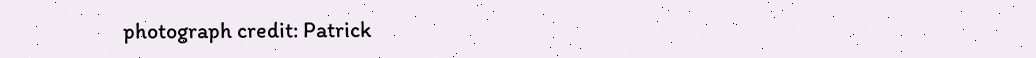photograph credit: Patrick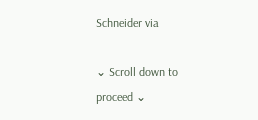Schneider via

⌄ Scroll down to proceed ⌄